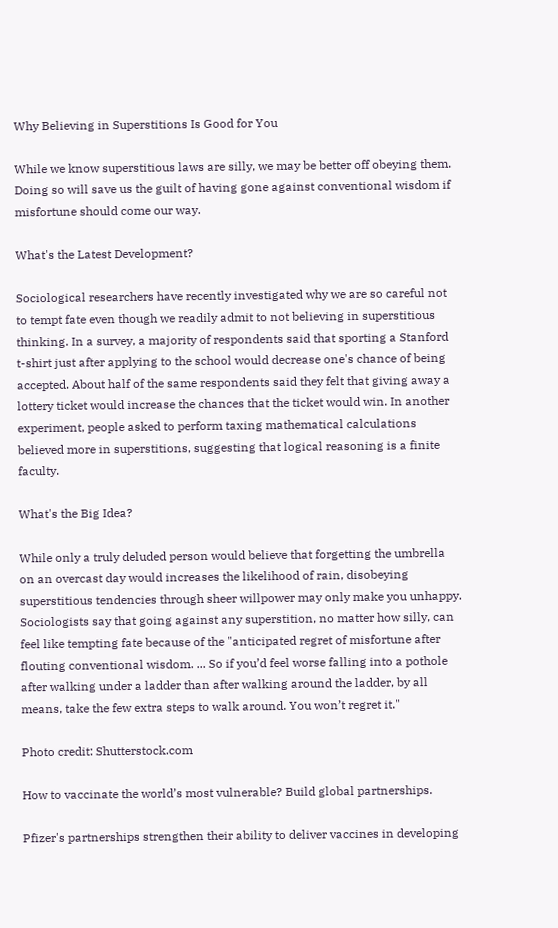Why Believing in Superstitions Is Good for You

While we know superstitious laws are silly, we may be better off obeying them. Doing so will save us the guilt of having gone against conventional wisdom if misfortune should come our way.

What's the Latest Development?

Sociological researchers have recently investigated why we are so careful not to tempt fate even though we readily admit to not believing in superstitious thinking. In a survey, a majority of respondents said that sporting a Stanford t-shirt just after applying to the school would decrease one's chance of being accepted. About half of the same respondents said they felt that giving away a lottery ticket would increase the chances that the ticket would win. In another experiment, people asked to perform taxing mathematical calculations believed more in superstitions, suggesting that logical reasoning is a finite faculty.

What's the Big Idea?

While only a truly deluded person would believe that forgetting the umbrella on an overcast day would increases the likelihood of rain, disobeying superstitious tendencies through sheer willpower may only make you unhappy. Sociologists say that going against any superstition, no matter how silly, can feel like tempting fate because of the "anticipated regret of misfortune after flouting conventional wisdom. ... So if you’d feel worse falling into a pothole after walking under a ladder than after walking around the ladder, by all means, take the few extra steps to walk around. You won’t regret it."

Photo credit: Shutterstock.com

How to vaccinate the world’s most vulnerable? Build global partnerships.

Pfizer's partnerships strengthen their ability to deliver vaccines in developing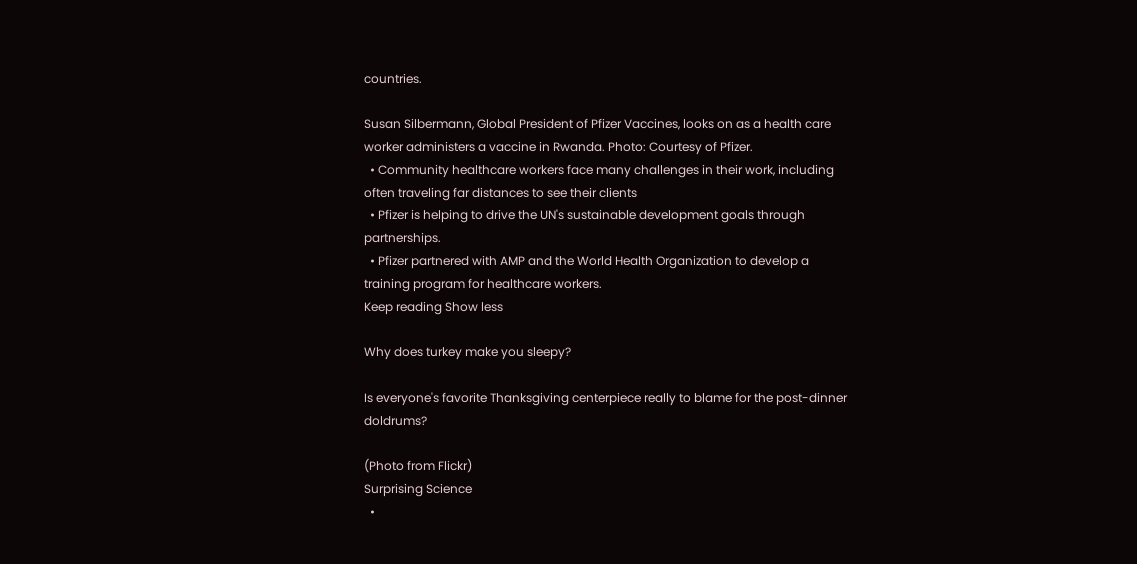countries.

Susan Silbermann, Global President of Pfizer Vaccines, looks on as a health care worker administers a vaccine in Rwanda. Photo: Courtesy of Pfizer.
  • Community healthcare workers face many challenges in their work, including often traveling far distances to see their clients
  • Pfizer is helping to drive the UN's sustainable development goals through partnerships.
  • Pfizer partnered with AMP and the World Health Organization to develop a training program for healthcare workers.
Keep reading Show less

Why does turkey make you sleepy?

Is everyone's favorite Thanksgiving centerpiece really to blame for the post-dinner doldrums?

(Photo from Flickr)
Surprising Science
  •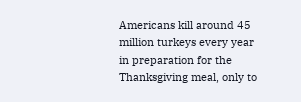Americans kill around 45 million turkeys every year in preparation for the Thanksgiving meal, only to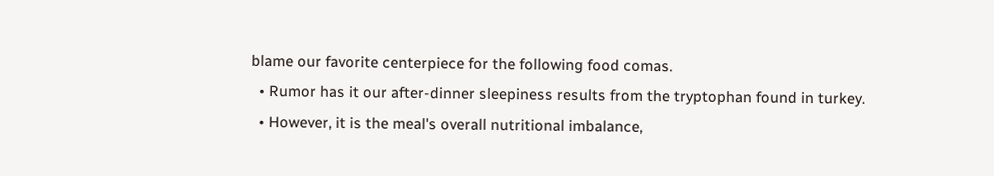blame our favorite centerpiece for the following food comas.
  • Rumor has it our after-dinner sleepiness results from the tryptophan found in turkey.
  • However, it is the meal's overall nutritional imbalance,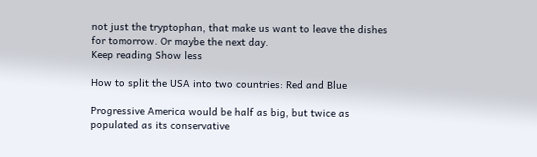not just the tryptophan, that make us want to leave the dishes for tomorrow. Or maybe the next day.
Keep reading Show less

How to split the USA into two countries: Red and Blue

Progressive America would be half as big, but twice as populated as its conservative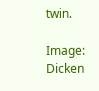twin.

Image: Dicken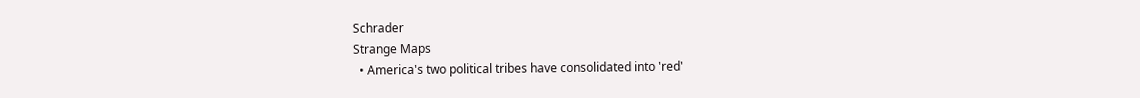Schrader
Strange Maps
  • America's two political tribes have consolidated into 'red'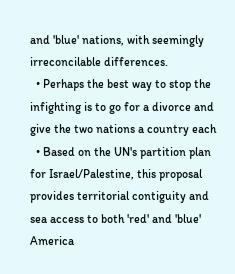and 'blue' nations, with seemingly irreconcilable differences.
  • Perhaps the best way to stop the infighting is to go for a divorce and give the two nations a country each
  • Based on the UN's partition plan for Israel/Palestine, this proposal provides territorial contiguity and sea access to both 'red' and 'blue' America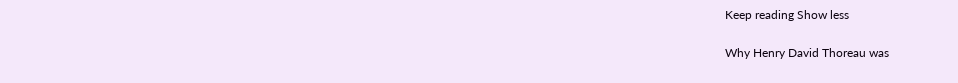Keep reading Show less

Why Henry David Thoreau was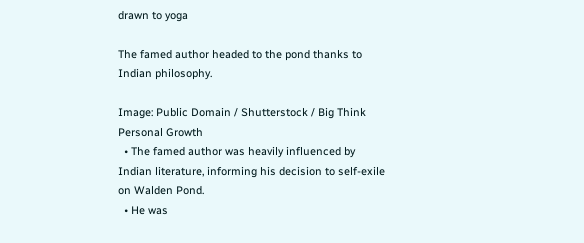drawn to yoga

The famed author headed to the pond thanks to Indian philosophy.

Image: Public Domain / Shutterstock / Big Think
Personal Growth
  • The famed author was heavily influenced by Indian literature, informing his decision to self-exile on Walden Pond.
  • He was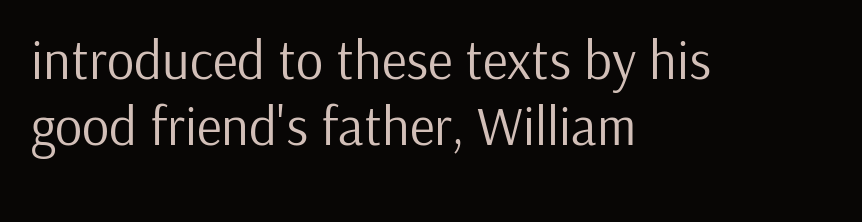introduced to these texts by his good friend's father, William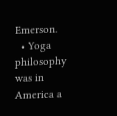Emerson.
  • Yoga philosophy was in America a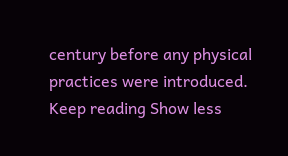century before any physical practices were introduced.
Keep reading Show less